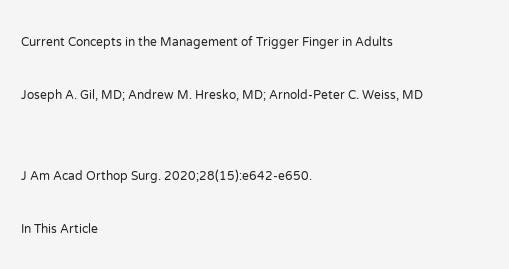Current Concepts in the Management of Trigger Finger in Adults

Joseph A. Gil, MD; Andrew M. Hresko, MD; Arnold-Peter C. Weiss, MD


J Am Acad Orthop Surg. 2020;28(15):e642-e650.

In This Article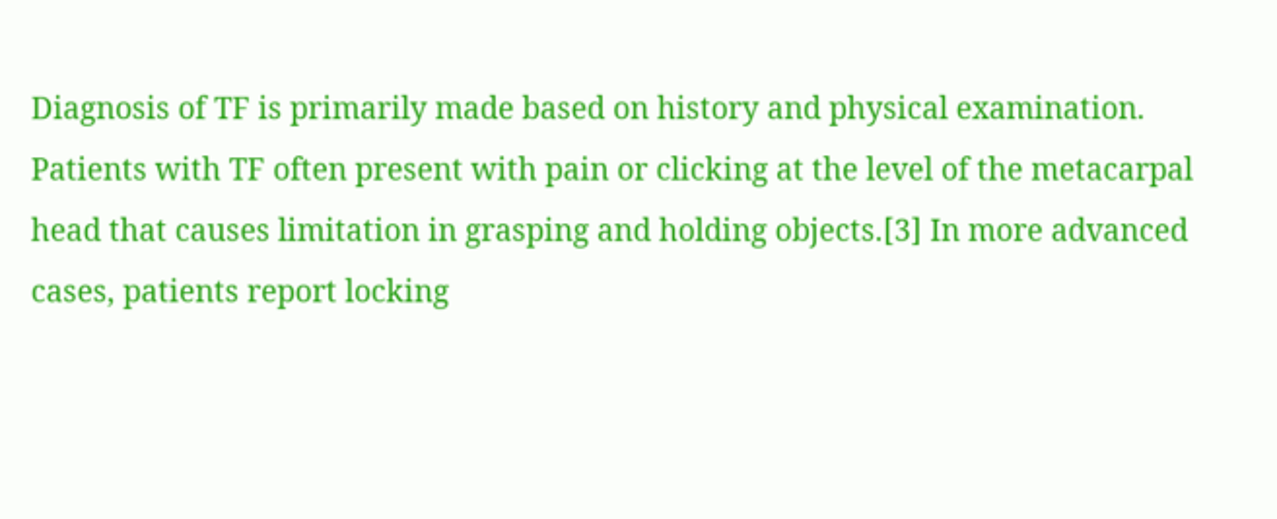Diagnosis of TF is primarily made based on history and physical examination. Patients with TF often present with pain or clicking at the level of the metacarpal head that causes limitation in grasping and holding objects.[3] In more advanced cases, patients report locking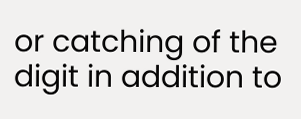or catching of the digit in addition to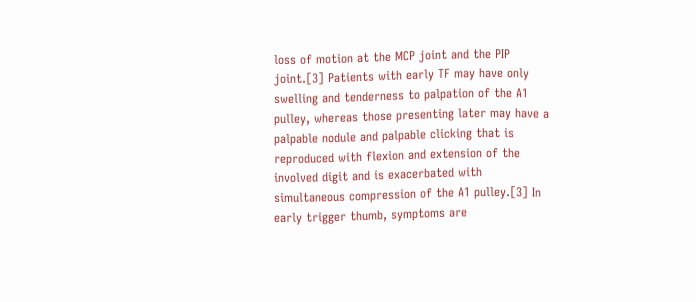loss of motion at the MCP joint and the PIP joint.[3] Patients with early TF may have only swelling and tenderness to palpation of the A1 pulley, whereas those presenting later may have a palpable nodule and palpable clicking that is reproduced with flexion and extension of the involved digit and is exacerbated with simultaneous compression of the A1 pulley.[3] In early trigger thumb, symptoms are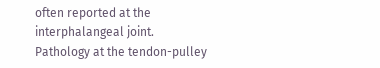often reported at the interphalangeal joint. Pathology at the tendon-pulley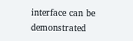interface can be demonstrated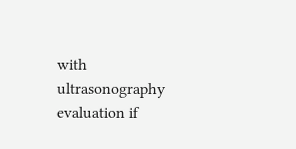with ultrasonography evaluation if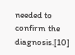needed to confirm the diagnosis.[10]